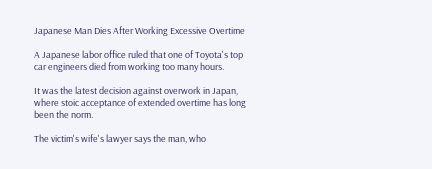Japanese Man Dies After Working Excessive Overtime

A Japanese labor office ruled that one of Toyota's top car engineers died from working too many hours.

It was the latest decision against overwork in Japan, where stoic acceptance of extended overtime has long been the norm.

The victim's wife's lawyer says the man, who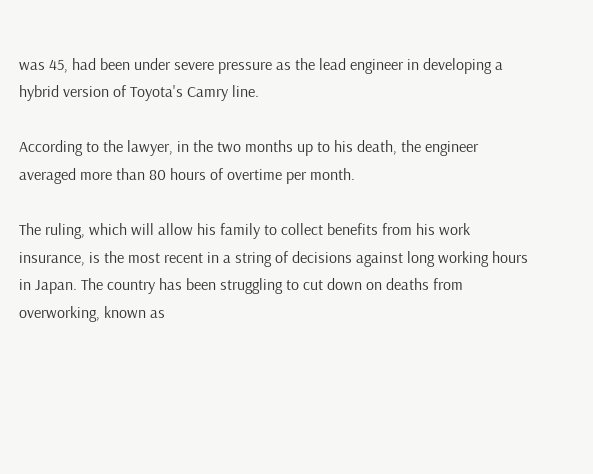was 45, had been under severe pressure as the lead engineer in developing a hybrid version of Toyota's Camry line.

According to the lawyer, in the two months up to his death, the engineer averaged more than 80 hours of overtime per month.

The ruling, which will allow his family to collect benefits from his work insurance, is the most recent in a string of decisions against long working hours in Japan. The country has been struggling to cut down on deaths from overworking, known as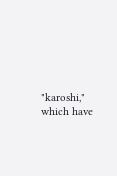"karoshi," which have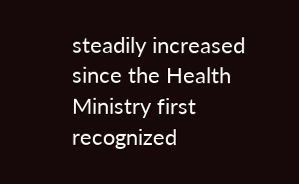steadily increased since the Health Ministry first recognized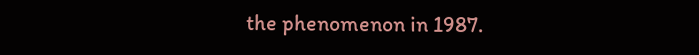the phenomenon in 1987.